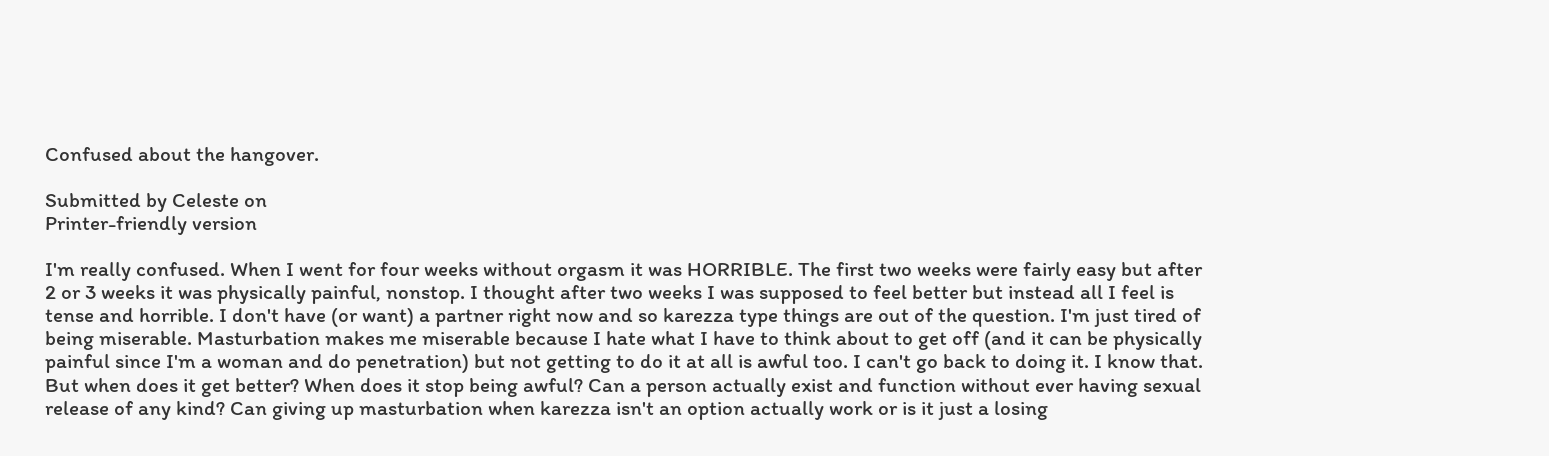Confused about the hangover.

Submitted by Celeste on
Printer-friendly version

I'm really confused. When I went for four weeks without orgasm it was HORRIBLE. The first two weeks were fairly easy but after 2 or 3 weeks it was physically painful, nonstop. I thought after two weeks I was supposed to feel better but instead all I feel is tense and horrible. I don't have (or want) a partner right now and so karezza type things are out of the question. I'm just tired of being miserable. Masturbation makes me miserable because I hate what I have to think about to get off (and it can be physically painful since I'm a woman and do penetration) but not getting to do it at all is awful too. I can't go back to doing it. I know that. But when does it get better? When does it stop being awful? Can a person actually exist and function without ever having sexual release of any kind? Can giving up masturbation when karezza isn't an option actually work or is it just a losing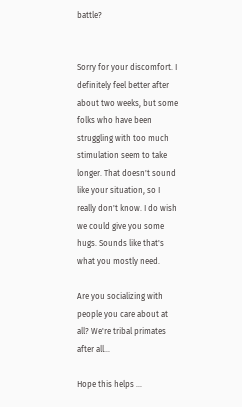battle?


Sorry for your discomfort. I definitely feel better after about two weeks, but some folks who have been struggling with too much stimulation seem to take longer. That doesn't sound like your situation, so I really don't know. I do wish we could give you some hugs. Sounds like that's what you mostly need.

Are you socializing with people you care about at all? We're tribal primates after all...

Hope this helps ...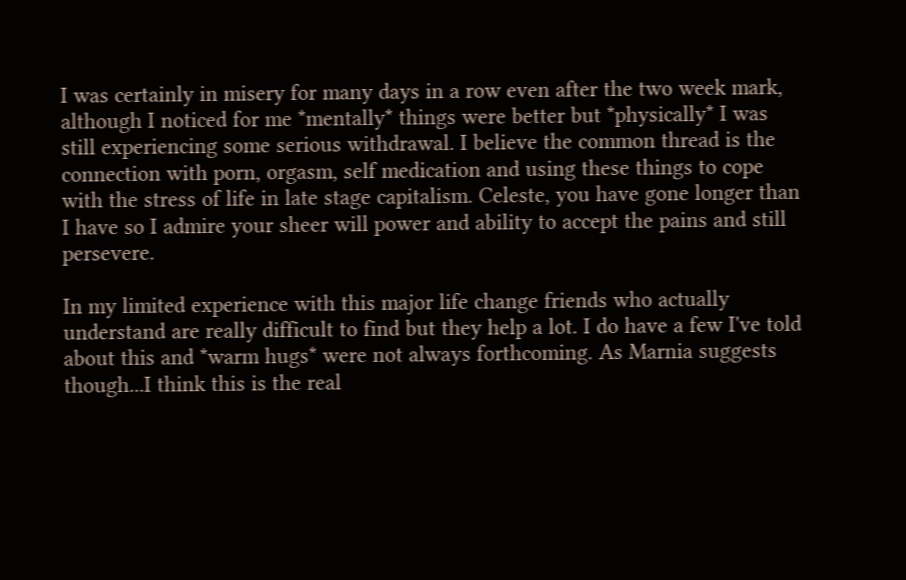I was certainly in misery for many days in a row even after the two week mark, although I noticed for me *mentally* things were better but *physically* I was still experiencing some serious withdrawal. I believe the common thread is the connection with porn, orgasm, self medication and using these things to cope with the stress of life in late stage capitalism. Celeste, you have gone longer than I have so I admire your sheer will power and ability to accept the pains and still persevere.

In my limited experience with this major life change friends who actually understand are really difficult to find but they help a lot. I do have a few I've told about this and *warm hugs* were not always forthcoming. As Marnia suggests though...I think this is the real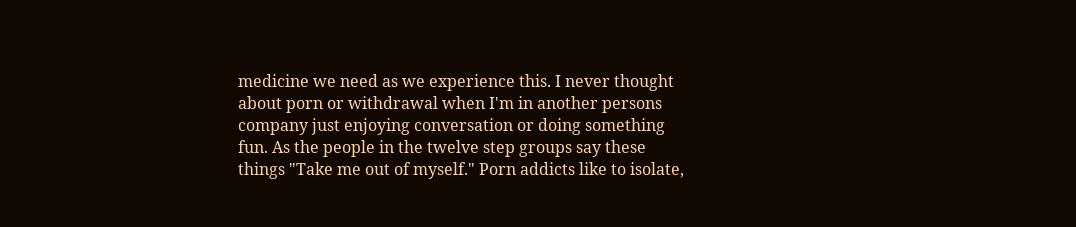medicine we need as we experience this. I never thought about porn or withdrawal when I'm in another persons company just enjoying conversation or doing something fun. As the people in the twelve step groups say these things "Take me out of myself." Porn addicts like to isolate,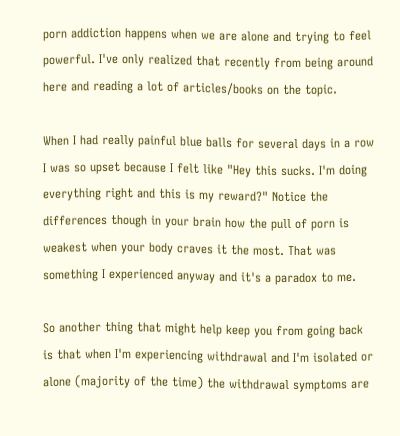porn addiction happens when we are alone and trying to feel powerful. I've only realized that recently from being around here and reading a lot of articles/books on the topic.

When I had really painful blue balls for several days in a row I was so upset because I felt like "Hey this sucks. I'm doing everything right and this is my reward?" Notice the differences though in your brain how the pull of porn is weakest when your body craves it the most. That was something I experienced anyway and it's a paradox to me.

So another thing that might help keep you from going back is that when I'm experiencing withdrawal and I'm isolated or alone (majority of the time) the withdrawal symptoms are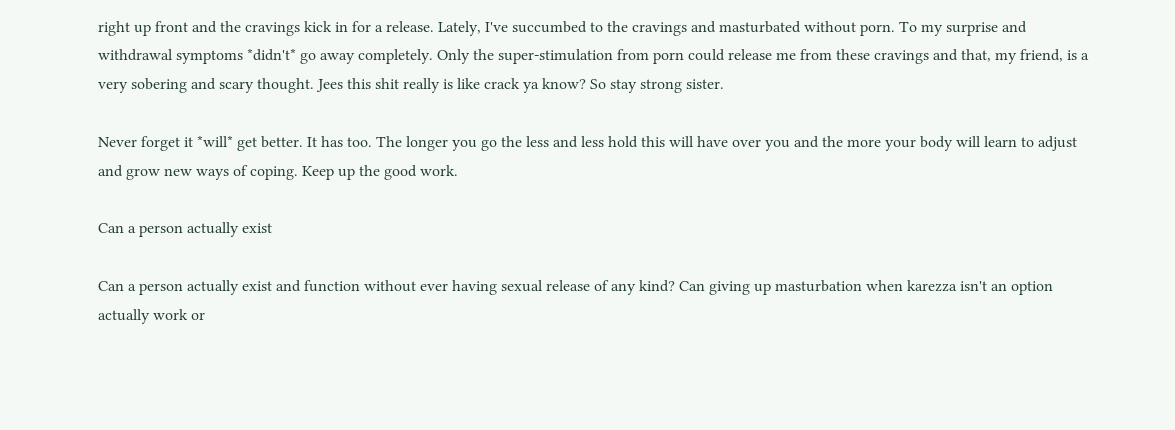right up front and the cravings kick in for a release. Lately, I've succumbed to the cravings and masturbated without porn. To my surprise and withdrawal symptoms *didn't* go away completely. Only the super-stimulation from porn could release me from these cravings and that, my friend, is a very sobering and scary thought. Jees this shit really is like crack ya know? So stay strong sister.

Never forget it *will* get better. It has too. The longer you go the less and less hold this will have over you and the more your body will learn to adjust and grow new ways of coping. Keep up the good work.

Can a person actually exist

Can a person actually exist and function without ever having sexual release of any kind? Can giving up masturbation when karezza isn't an option actually work or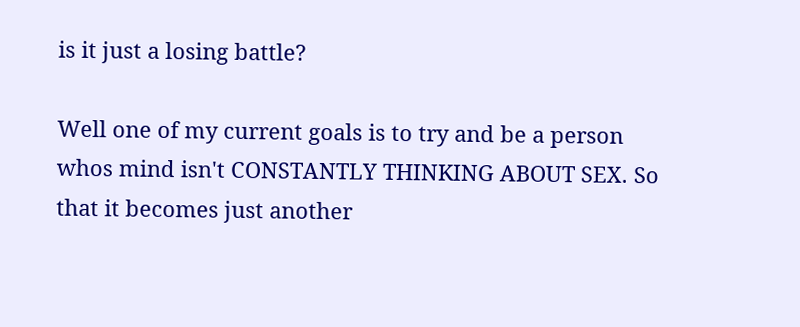is it just a losing battle?

Well one of my current goals is to try and be a person whos mind isn't CONSTANTLY THINKING ABOUT SEX. So that it becomes just another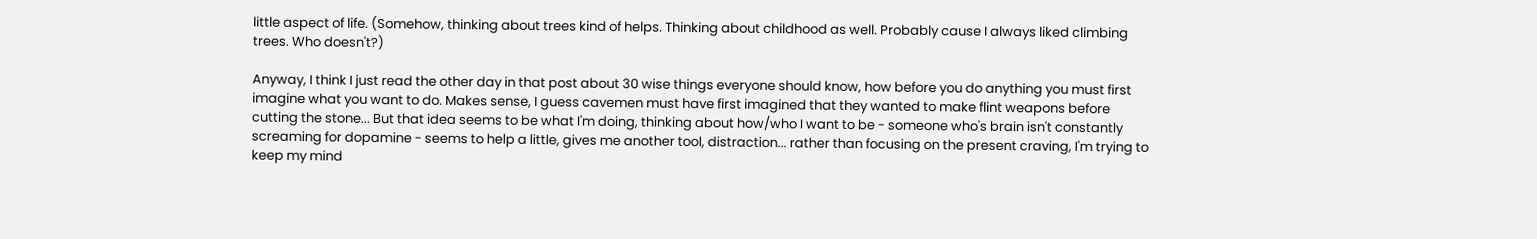little aspect of life. (Somehow, thinking about trees kind of helps. Thinking about childhood as well. Probably cause I always liked climbing trees. Who doesn't?)

Anyway, I think I just read the other day in that post about 30 wise things everyone should know, how before you do anything you must first imagine what you want to do. Makes sense, I guess cavemen must have first imagined that they wanted to make flint weapons before cutting the stone... But that idea seems to be what I'm doing, thinking about how/who I want to be - someone who's brain isn't constantly screaming for dopamine - seems to help a little, gives me another tool, distraction... rather than focusing on the present craving, I'm trying to keep my mind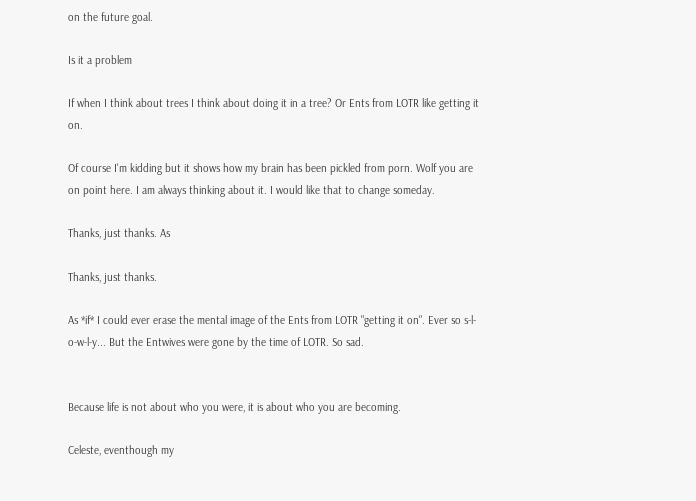on the future goal.

Is it a problem

If when I think about trees I think about doing it in a tree? Or Ents from LOTR like getting it on.

Of course I'm kidding but it shows how my brain has been pickled from porn. Wolf you are on point here. I am always thinking about it. I would like that to change someday.

Thanks, just thanks. As

Thanks, just thanks.

As *if* I could ever erase the mental image of the Ents from LOTR "getting it on". Ever so s-l-o-w-l-y... But the Entwives were gone by the time of LOTR. So sad.


Because life is not about who you were, it is about who you are becoming.

Celeste, eventhough my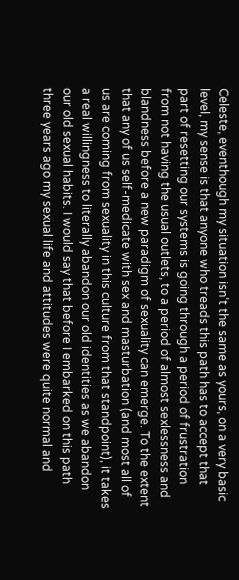Celeste, eventhough my situation isn't the same as yours, on a very basic level, my sense is that anyone who treads this path has to accept that part of resetting our systems is going through a period of frustration from not having the usual outlets, to a period of almost sexlessness and blandness before a new paradigm of sexuality can emerge. To the extent that any of us self-medicate with sex and masturbation (and most all of us are coming from sexuality in this culture from that standpoint), it takes a real willingness to literally abandon our old identities as we abandon our old sexual habits. I would say that before I embarked on this path three years ago my sexual life and attitudes were quite normal and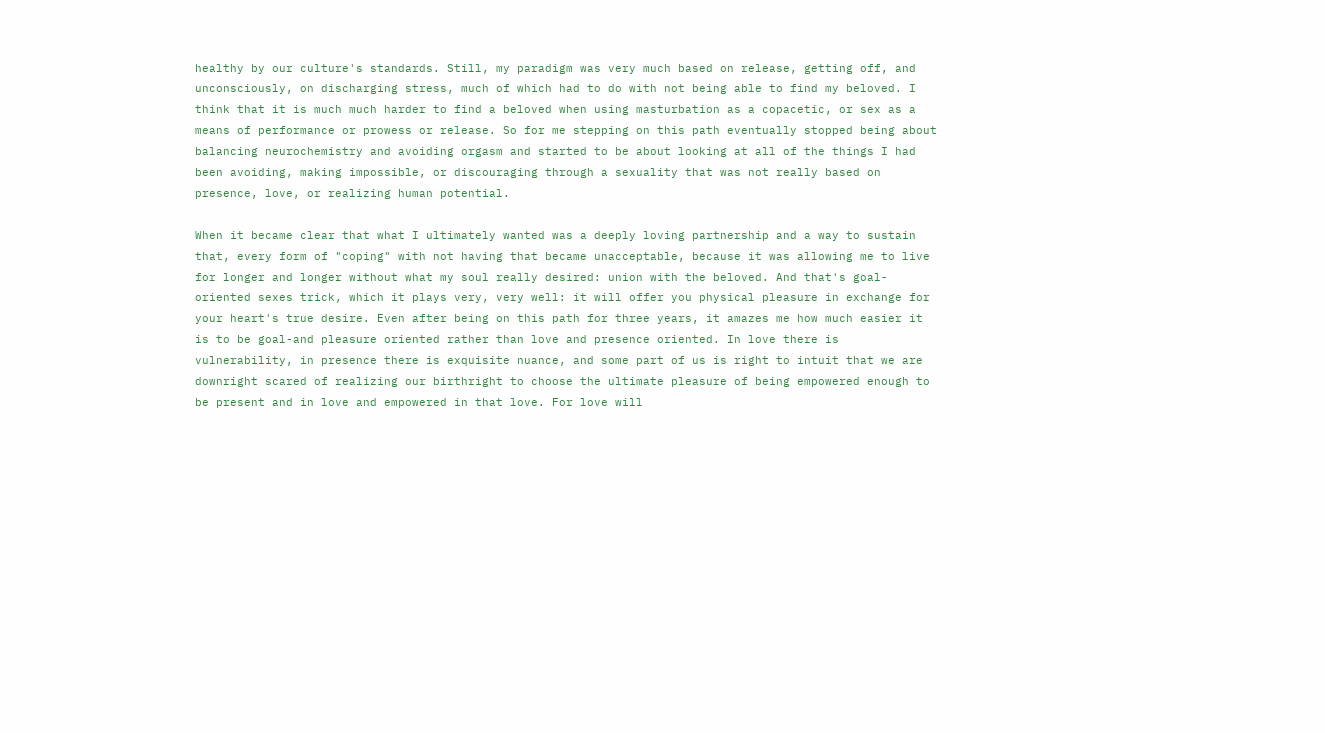healthy by our culture's standards. Still, my paradigm was very much based on release, getting off, and unconsciously, on discharging stress, much of which had to do with not being able to find my beloved. I think that it is much much harder to find a beloved when using masturbation as a copacetic, or sex as a means of performance or prowess or release. So for me stepping on this path eventually stopped being about balancing neurochemistry and avoiding orgasm and started to be about looking at all of the things I had been avoiding, making impossible, or discouraging through a sexuality that was not really based on presence, love, or realizing human potential.

When it became clear that what I ultimately wanted was a deeply loving partnership and a way to sustain that, every form of "coping" with not having that became unacceptable, because it was allowing me to live for longer and longer without what my soul really desired: union with the beloved. And that's goal-oriented sexes trick, which it plays very, very well: it will offer you physical pleasure in exchange for your heart's true desire. Even after being on this path for three years, it amazes me how much easier it is to be goal-and pleasure oriented rather than love and presence oriented. In love there is vulnerability, in presence there is exquisite nuance, and some part of us is right to intuit that we are downright scared of realizing our birthright to choose the ultimate pleasure of being empowered enough to be present and in love and empowered in that love. For love will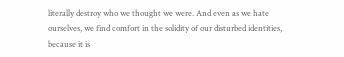literally destroy who we thought we were. And even as we hate ourselves, we find comfort in the solidity of our disturbed identities, because it is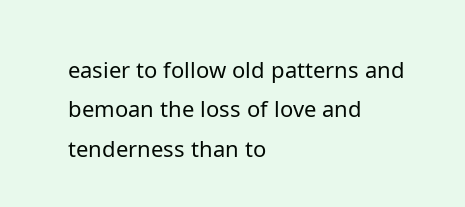easier to follow old patterns and bemoan the loss of love and tenderness than to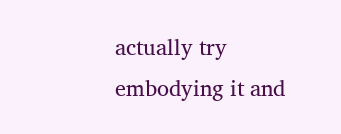actually try embodying it and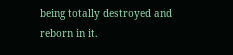being totally destroyed and reborn in it.